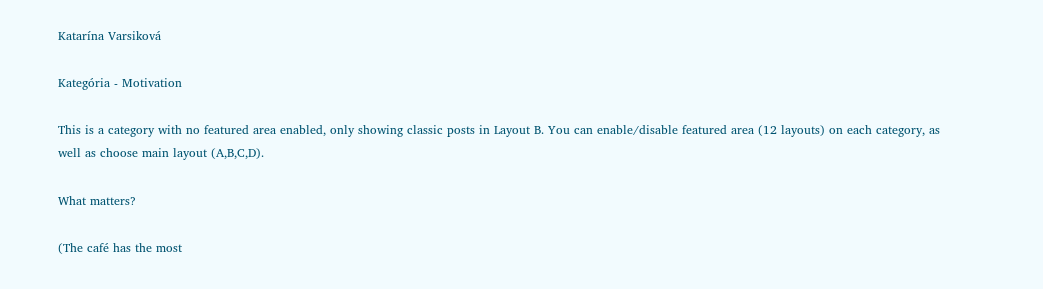Katarína Varsiková

Kategória - Motivation

This is a category with no featured area enabled, only showing classic posts in Layout B. You can enable/disable featured area (12 layouts) on each category, as well as choose main layout (A,B,C,D).

What matters?

(The café has the most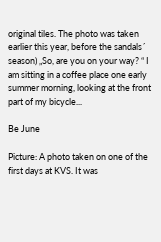original tiles. The photo was taken earlier this year, before the sandals´ season) „So, are you on your way? “ I am sitting in a coffee place one early summer morning, looking at the front part of my bicycle...

Be June

Picture: A photo taken on one of the first days at KVS. It was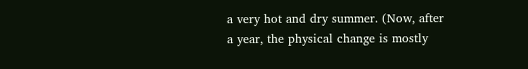a very hot and dry summer. (Now, after a year, the physical change is mostly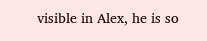visible in Alex, he is so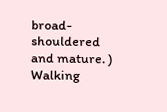broad-shouldered and mature. ) Walking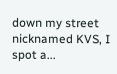down my street nicknamed KVS, I spot a...